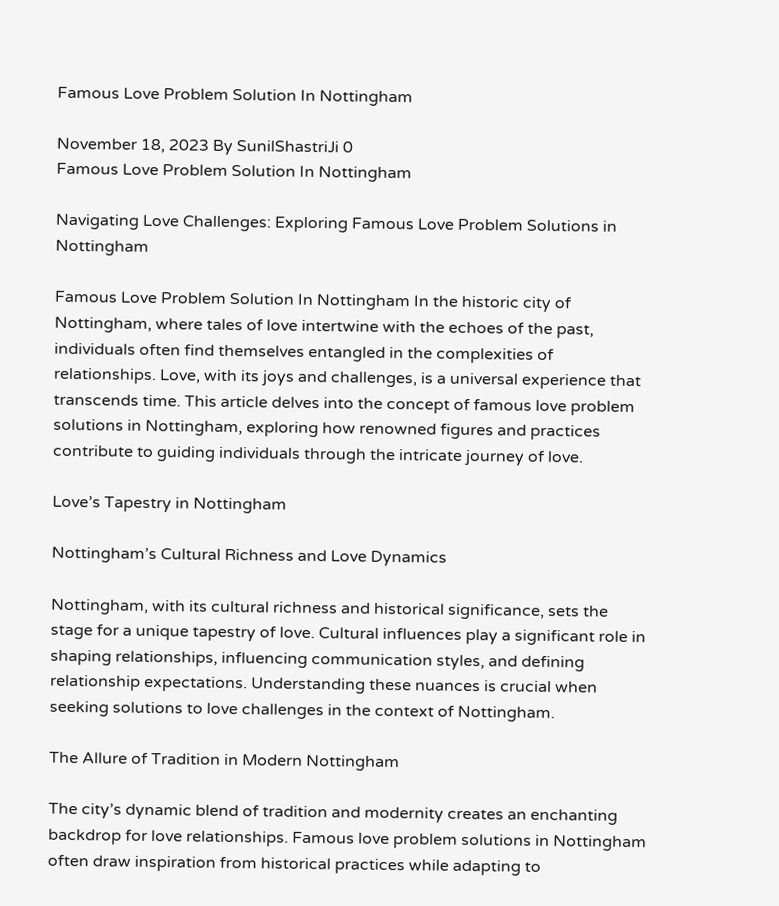Famous Love Problem Solution In Nottingham

November 18, 2023 By SunilShastriJi 0
Famous Love Problem Solution In Nottingham

Navigating Love Challenges: Exploring Famous Love Problem Solutions in Nottingham

Famous Love Problem Solution In Nottingham In the historic city of Nottingham, where tales of love intertwine with the echoes of the past, individuals often find themselves entangled in the complexities of relationships. Love, with its joys and challenges, is a universal experience that transcends time. This article delves into the concept of famous love problem solutions in Nottingham, exploring how renowned figures and practices contribute to guiding individuals through the intricate journey of love.

Love’s Tapestry in Nottingham

Nottingham’s Cultural Richness and Love Dynamics

Nottingham, with its cultural richness and historical significance, sets the stage for a unique tapestry of love. Cultural influences play a significant role in shaping relationships, influencing communication styles, and defining relationship expectations. Understanding these nuances is crucial when seeking solutions to love challenges in the context of Nottingham.

The Allure of Tradition in Modern Nottingham

The city’s dynamic blend of tradition and modernity creates an enchanting backdrop for love relationships. Famous love problem solutions in Nottingham often draw inspiration from historical practices while adapting to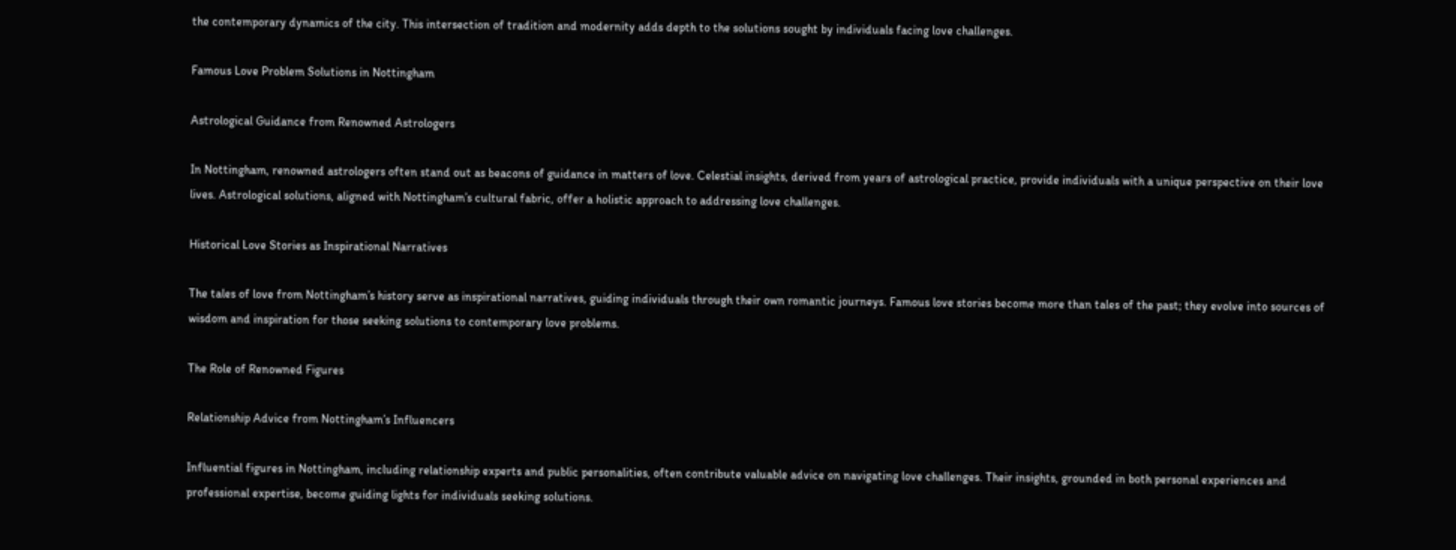the contemporary dynamics of the city. This intersection of tradition and modernity adds depth to the solutions sought by individuals facing love challenges.

Famous Love Problem Solutions in Nottingham

Astrological Guidance from Renowned Astrologers

In Nottingham, renowned astrologers often stand out as beacons of guidance in matters of love. Celestial insights, derived from years of astrological practice, provide individuals with a unique perspective on their love lives. Astrological solutions, aligned with Nottingham’s cultural fabric, offer a holistic approach to addressing love challenges.

Historical Love Stories as Inspirational Narratives

The tales of love from Nottingham’s history serve as inspirational narratives, guiding individuals through their own romantic journeys. Famous love stories become more than tales of the past; they evolve into sources of wisdom and inspiration for those seeking solutions to contemporary love problems.

The Role of Renowned Figures

Relationship Advice from Nottingham’s Influencers

Influential figures in Nottingham, including relationship experts and public personalities, often contribute valuable advice on navigating love challenges. Their insights, grounded in both personal experiences and professional expertise, become guiding lights for individuals seeking solutions.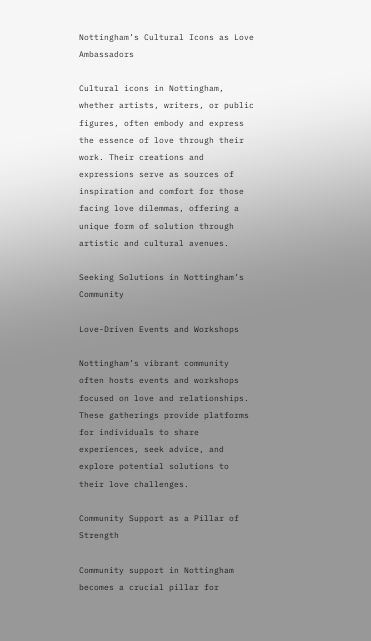Nottingham’s Cultural Icons as Love Ambassadors

Cultural icons in Nottingham, whether artists, writers, or public figures, often embody and express the essence of love through their work. Their creations and expressions serve as sources of inspiration and comfort for those facing love dilemmas, offering a unique form of solution through artistic and cultural avenues.

Seeking Solutions in Nottingham’s Community

Love-Driven Events and Workshops

Nottingham’s vibrant community often hosts events and workshops focused on love and relationships. These gatherings provide platforms for individuals to share experiences, seek advice, and explore potential solutions to their love challenges.

Community Support as a Pillar of Strength

Community support in Nottingham becomes a crucial pillar for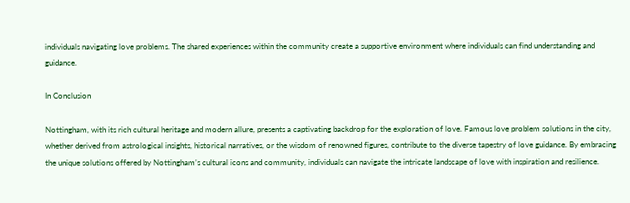individuals navigating love problems. The shared experiences within the community create a supportive environment where individuals can find understanding and guidance.

In Conclusion

Nottingham, with its rich cultural heritage and modern allure, presents a captivating backdrop for the exploration of love. Famous love problem solutions in the city, whether derived from astrological insights, historical narratives, or the wisdom of renowned figures, contribute to the diverse tapestry of love guidance. By embracing the unique solutions offered by Nottingham’s cultural icons and community, individuals can navigate the intricate landscape of love with inspiration and resilience.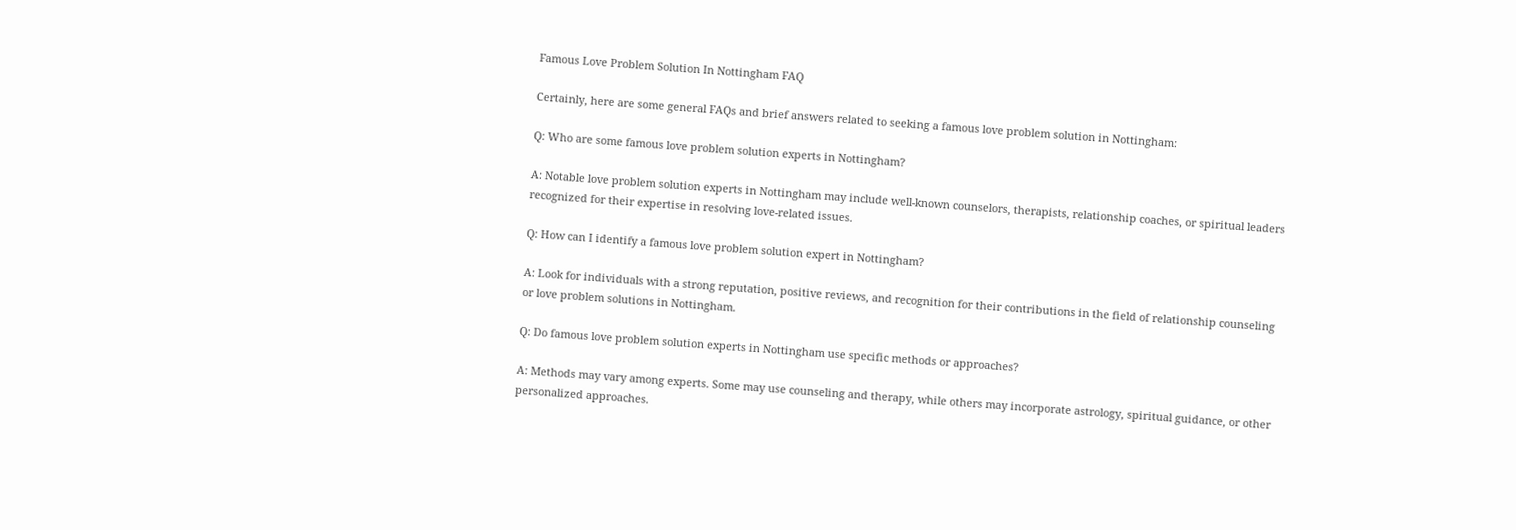Famous Love Problem Solution In Nottingham FAQ

Certainly, here are some general FAQs and brief answers related to seeking a famous love problem solution in Nottingham:

Q: Who are some famous love problem solution experts in Nottingham?

A: Notable love problem solution experts in Nottingham may include well-known counselors, therapists, relationship coaches, or spiritual leaders recognized for their expertise in resolving love-related issues.

Q: How can I identify a famous love problem solution expert in Nottingham?

A: Look for individuals with a strong reputation, positive reviews, and recognition for their contributions in the field of relationship counseling or love problem solutions in Nottingham.

Q: Do famous love problem solution experts in Nottingham use specific methods or approaches?

A: Methods may vary among experts. Some may use counseling and therapy, while others may incorporate astrology, spiritual guidance, or other personalized approaches.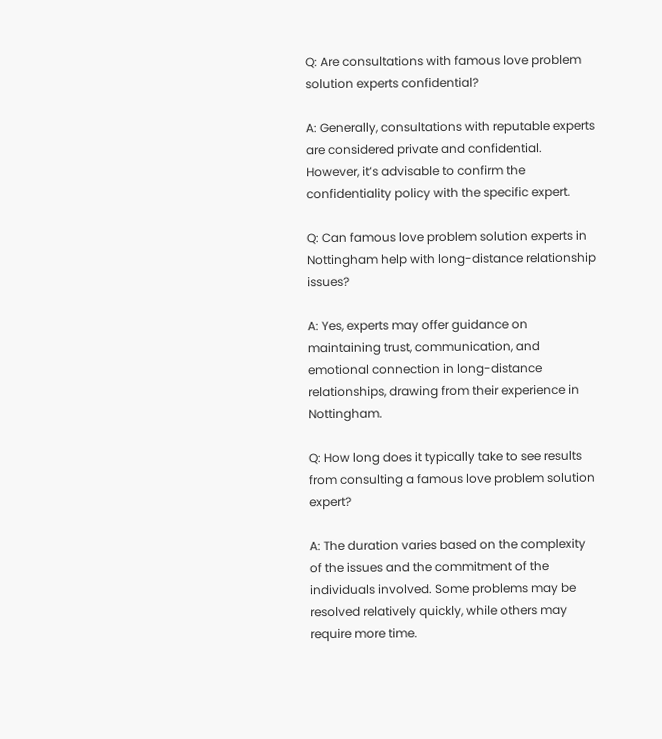Q: Are consultations with famous love problem solution experts confidential?

A: Generally, consultations with reputable experts are considered private and confidential. However, it’s advisable to confirm the confidentiality policy with the specific expert.

Q: Can famous love problem solution experts in Nottingham help with long-distance relationship issues?

A: Yes, experts may offer guidance on maintaining trust, communication, and emotional connection in long-distance relationships, drawing from their experience in Nottingham.

Q: How long does it typically take to see results from consulting a famous love problem solution expert?

A: The duration varies based on the complexity of the issues and the commitment of the individuals involved. Some problems may be resolved relatively quickly, while others may require more time.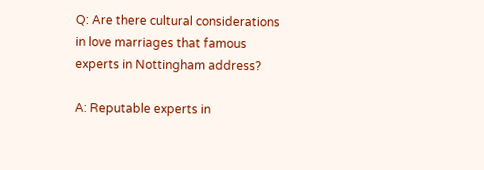Q: Are there cultural considerations in love marriages that famous experts in Nottingham address?

A: Reputable experts in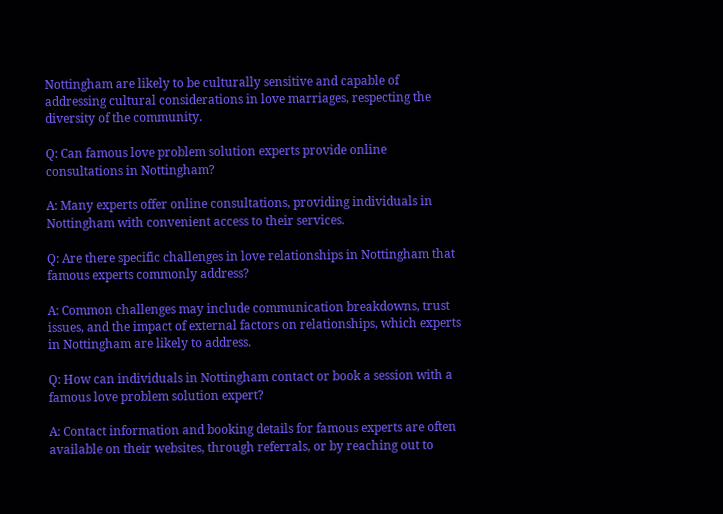Nottingham are likely to be culturally sensitive and capable of addressing cultural considerations in love marriages, respecting the diversity of the community.

Q: Can famous love problem solution experts provide online consultations in Nottingham?

A: Many experts offer online consultations, providing individuals in Nottingham with convenient access to their services.

Q: Are there specific challenges in love relationships in Nottingham that famous experts commonly address?

A: Common challenges may include communication breakdowns, trust issues, and the impact of external factors on relationships, which experts in Nottingham are likely to address.

Q: How can individuals in Nottingham contact or book a session with a famous love problem solution expert?

A: Contact information and booking details for famous experts are often available on their websites, through referrals, or by reaching out to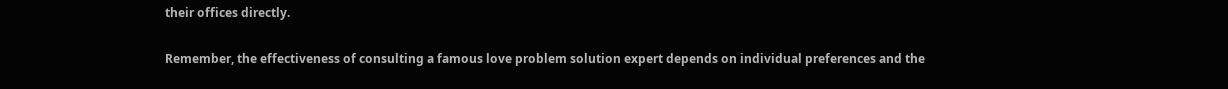their offices directly.

Remember, the effectiveness of consulting a famous love problem solution expert depends on individual preferences and the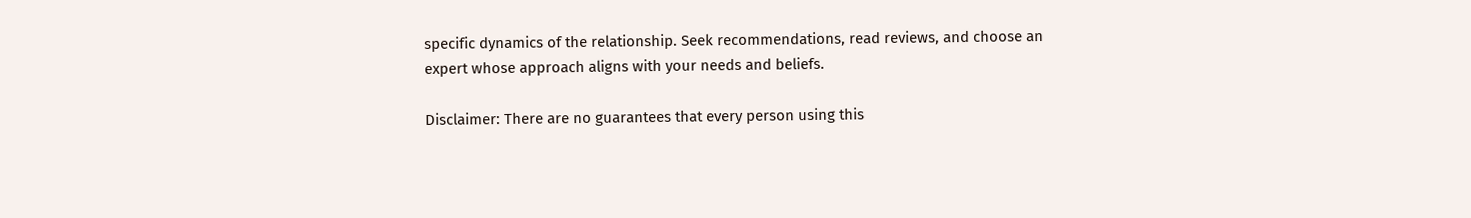specific dynamics of the relationship. Seek recommendations, read reviews, and choose an expert whose approach aligns with your needs and beliefs.

Disclaimer: There are no guarantees that every person using this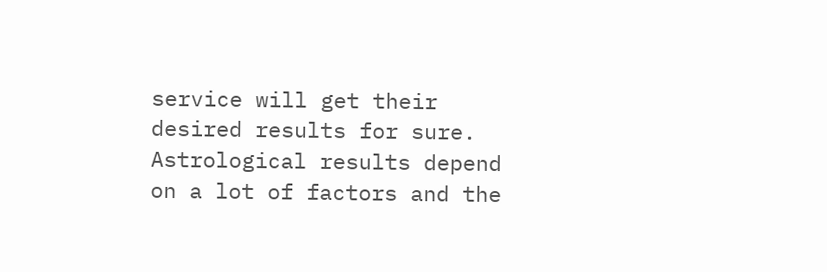service will get their desired results for sure. Astrological results depend on a lot of factors and the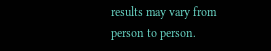results may vary from person to person.